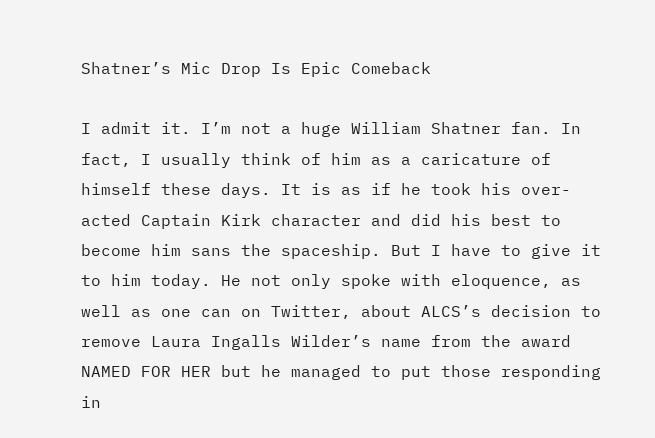Shatner’s Mic Drop Is Epic Comeback

I admit it. I’m not a huge William Shatner fan. In fact, I usually think of him as a caricature of himself these days. It is as if he took his over-acted Captain Kirk character and did his best to become him sans the spaceship. But I have to give it to him today. He not only spoke with eloquence, as well as one can on Twitter, about ALCS’s decision to remove Laura Ingalls Wilder’s name from the award NAMED FOR HER but he managed to put those responding in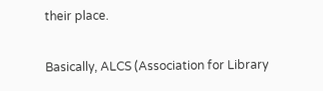their place.

Basically, ALCS (Association for Library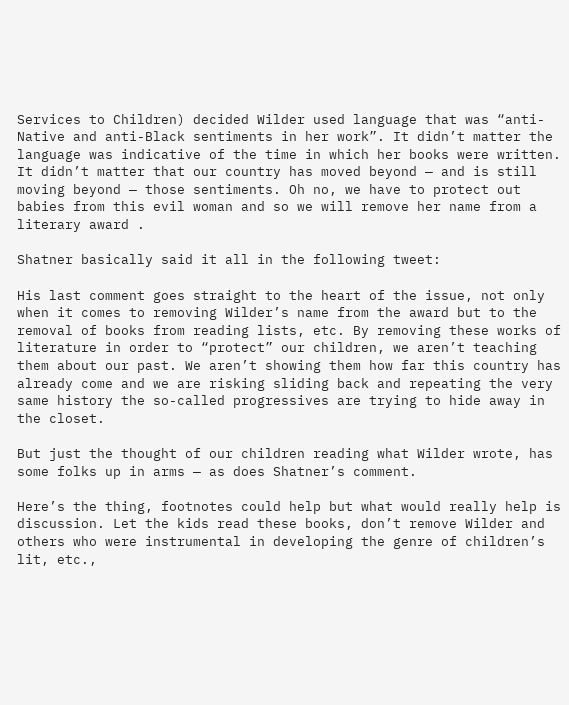Services to Children) decided Wilder used language that was “anti-Native and anti-Black sentiments in her work”. It didn’t matter the language was indicative of the time in which her books were written. It didn’t matter that our country has moved beyond — and is still moving beyond — those sentiments. Oh no, we have to protect out babies from this evil woman and so we will remove her name from a literary award .

Shatner basically said it all in the following tweet:

His last comment goes straight to the heart of the issue, not only when it comes to removing Wilder’s name from the award but to the removal of books from reading lists, etc. By removing these works of literature in order to “protect” our children, we aren’t teaching them about our past. We aren’t showing them how far this country has already come and we are risking sliding back and repeating the very same history the so-called progressives are trying to hide away in the closet.

But just the thought of our children reading what Wilder wrote, has some folks up in arms — as does Shatner’s comment.

Here’s the thing, footnotes could help but what would really help is discussion. Let the kids read these books, don’t remove Wilder and others who were instrumental in developing the genre of children’s lit, etc.,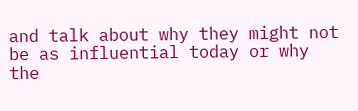and talk about why they might not be as influential today or why the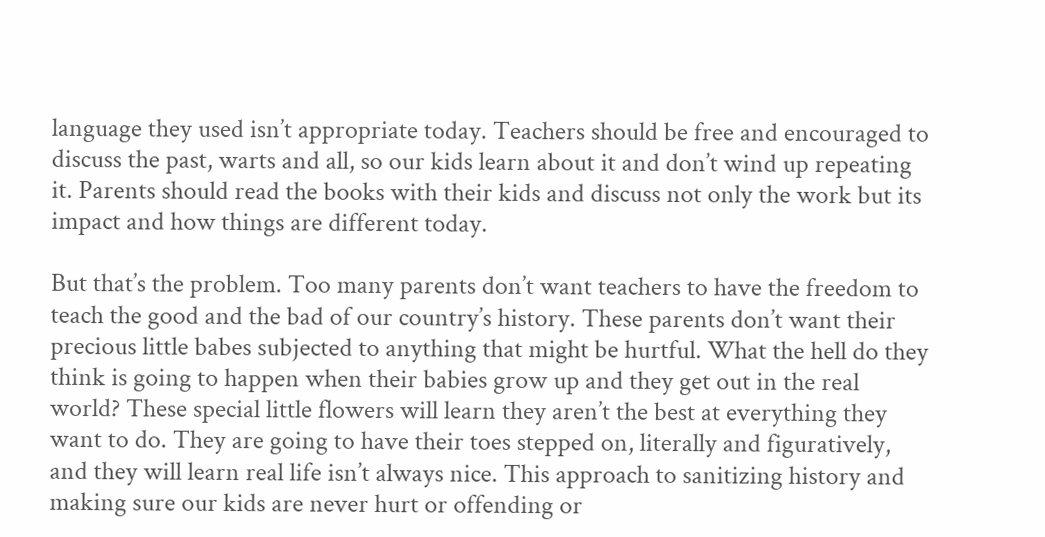language they used isn’t appropriate today. Teachers should be free and encouraged to discuss the past, warts and all, so our kids learn about it and don’t wind up repeating it. Parents should read the books with their kids and discuss not only the work but its impact and how things are different today.

But that’s the problem. Too many parents don’t want teachers to have the freedom to teach the good and the bad of our country’s history. These parents don’t want their precious little babes subjected to anything that might be hurtful. What the hell do they think is going to happen when their babies grow up and they get out in the real world? These special little flowers will learn they aren’t the best at everything they want to do. They are going to have their toes stepped on, literally and figuratively, and they will learn real life isn’t always nice. This approach to sanitizing history and making sure our kids are never hurt or offending or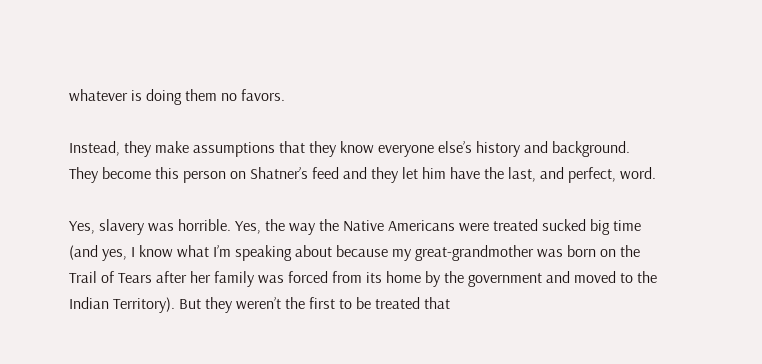whatever is doing them no favors.

Instead, they make assumptions that they know everyone else’s history and background. They become this person on Shatner’s feed and they let him have the last, and perfect, word.

Yes, slavery was horrible. Yes, the way the Native Americans were treated sucked big time (and yes, I know what I’m speaking about because my great-grandmother was born on the Trail of Tears after her family was forced from its home by the government and moved to the Indian Territory). But they weren’t the first to be treated that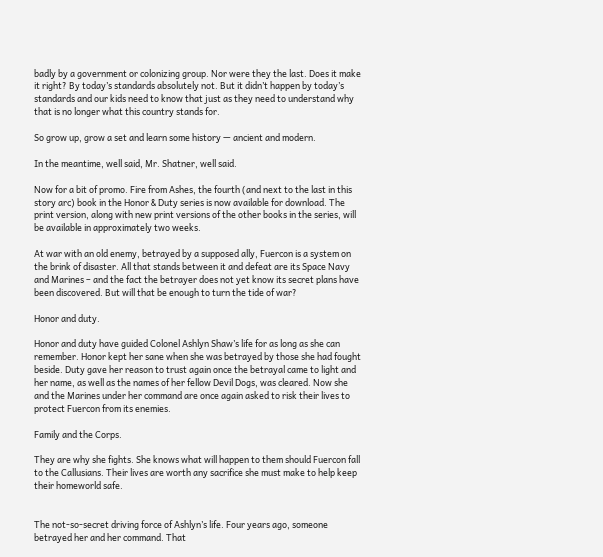badly by a government or colonizing group. Nor were they the last. Does it make it right? By today’s standards absolutely not. But it didn’t happen by today’s standards and our kids need to know that just as they need to understand why that is no longer what this country stands for.

So grow up, grow a set and learn some history — ancient and modern.

In the meantime, well said, Mr. Shatner, well said.

Now for a bit of promo. Fire from Ashes, the fourth (and next to the last in this story arc) book in the Honor & Duty series is now available for download. The print version, along with new print versions of the other books in the series, will be available in approximately two weeks.

At war with an old enemy, betrayed by a supposed ally, Fuercon is a system on the brink of disaster. All that stands between it and defeat are its Space Navy and Marines – and the fact the betrayer does not yet know its secret plans have been discovered. But will that be enough to turn the tide of war?

Honor and duty.

Honor and duty have guided Colonel Ashlyn Shaw’s life for as long as she can remember. Honor kept her sane when she was betrayed by those she had fought beside. Duty gave her reason to trust again once the betrayal came to light and her name, as well as the names of her fellow Devil Dogs, was cleared. Now she and the Marines under her command are once again asked to risk their lives to protect Fuercon from its enemies.

Family and the Corps.

They are why she fights. She knows what will happen to them should Fuercon fall to the Callusians. Their lives are worth any sacrifice she must make to help keep their homeworld safe.


The not-so-secret driving force of Ashlyn’s life. Four years ago, someone betrayed her and her command. That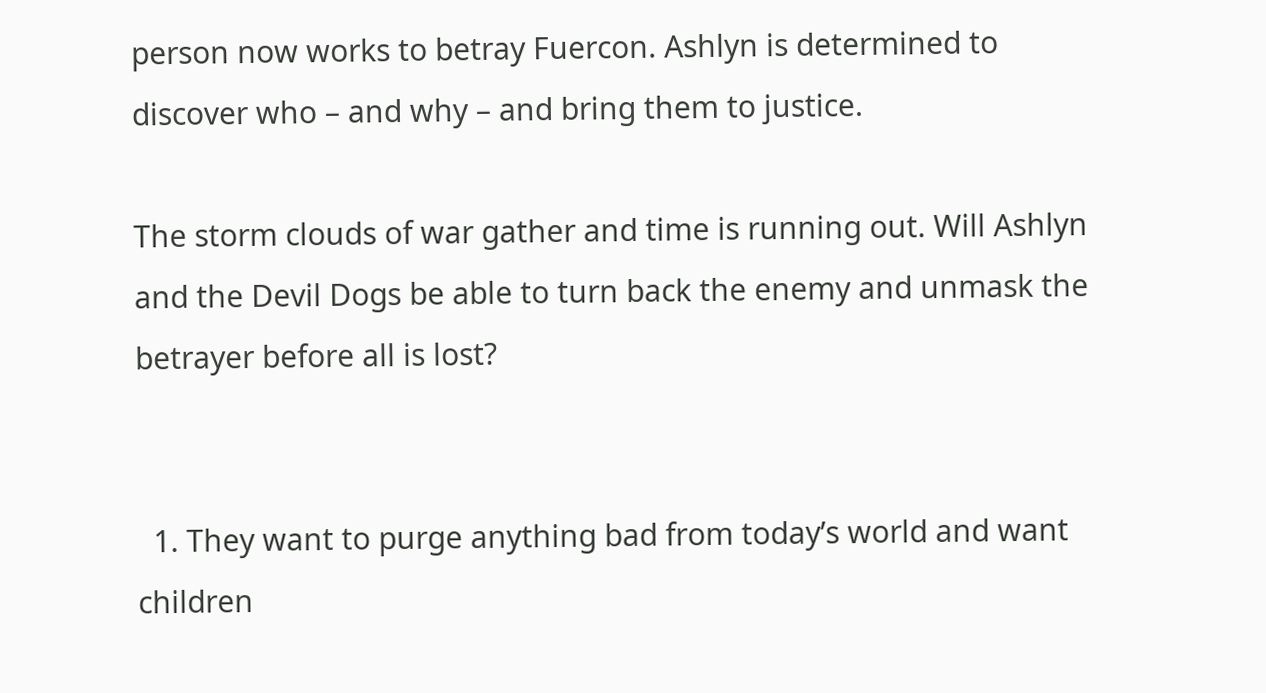person now works to betray Fuercon. Ashlyn is determined to discover who – and why – and bring them to justice.

The storm clouds of war gather and time is running out. Will Ashlyn and the Devil Dogs be able to turn back the enemy and unmask the betrayer before all is lost?


  1. They want to purge anything bad from today’s world and want children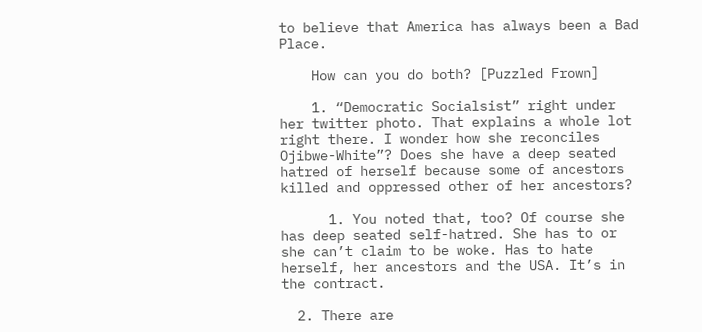to believe that America has always been a Bad Place.

    How can you do both? [Puzzled Frown]

    1. “Democratic Socialsist” right under her twitter photo. That explains a whole lot right there. I wonder how she reconciles Ojibwe-White”? Does she have a deep seated hatred of herself because some of ancestors killed and oppressed other of her ancestors?

      1. You noted that, too? Of course she has deep seated self-hatred. She has to or she can’t claim to be woke. Has to hate herself, her ancestors and the USA. It’s in the contract.

  2. There are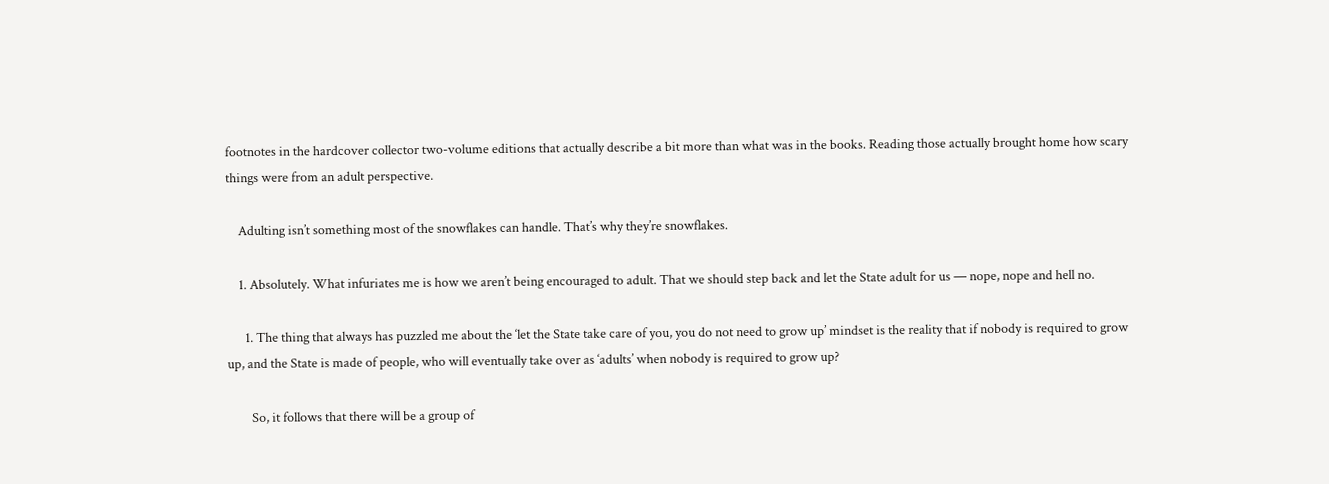footnotes in the hardcover collector two-volume editions that actually describe a bit more than what was in the books. Reading those actually brought home how scary things were from an adult perspective.

    Adulting isn’t something most of the snowflakes can handle. That’s why they’re snowflakes.

    1. Absolutely. What infuriates me is how we aren’t being encouraged to adult. That we should step back and let the State adult for us — nope, nope and hell no.

      1. The thing that always has puzzled me about the ‘let the State take care of you, you do not need to grow up’ mindset is the reality that if nobody is required to grow up, and the State is made of people, who will eventually take over as ‘adults’ when nobody is required to grow up?

        So, it follows that there will be a group of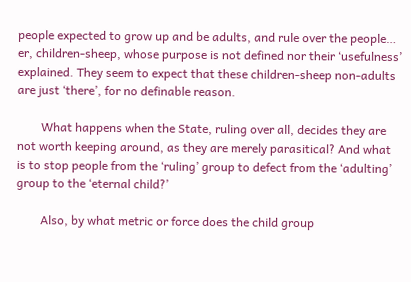people expected to grow up and be adults, and rule over the people… er, children-sheep, whose purpose is not defined nor their ‘usefulness’ explained. They seem to expect that these children-sheep non-adults are just ‘there’, for no definable reason.

        What happens when the State, ruling over all, decides they are not worth keeping around, as they are merely parasitical? And what is to stop people from the ‘ruling’ group to defect from the ‘adulting’ group to the ‘eternal child?’

        Also, by what metric or force does the child group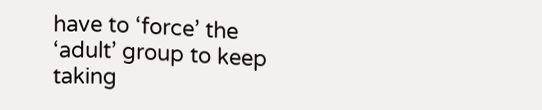have to ‘force’ the ‘adult’ group to keep taking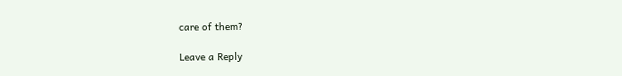care of them?

Leave a Reply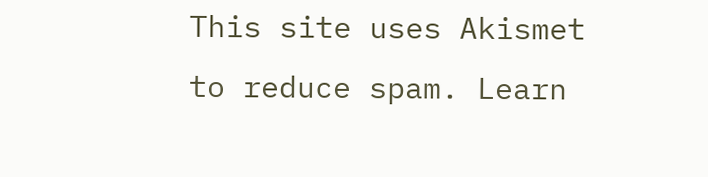This site uses Akismet to reduce spam. Learn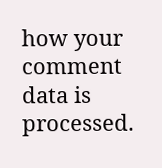how your comment data is processed.